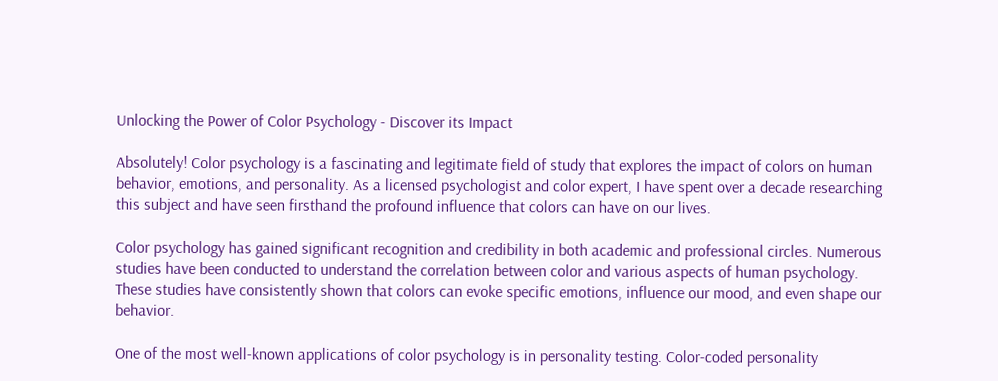Unlocking the Power of Color Psychology - Discover its Impact

Absolutely! Color psychology is a fascinating and legitimate field of study that explores the impact of colors on human behavior, emotions, and personality. As a licensed psychologist and color expert, I have spent over a decade researching this subject and have seen firsthand the profound influence that colors can have on our lives.

Color psychology has gained significant recognition and credibility in both academic and professional circles. Numerous studies have been conducted to understand the correlation between color and various aspects of human psychology. These studies have consistently shown that colors can evoke specific emotions, influence our mood, and even shape our behavior.

One of the most well-known applications of color psychology is in personality testing. Color-coded personality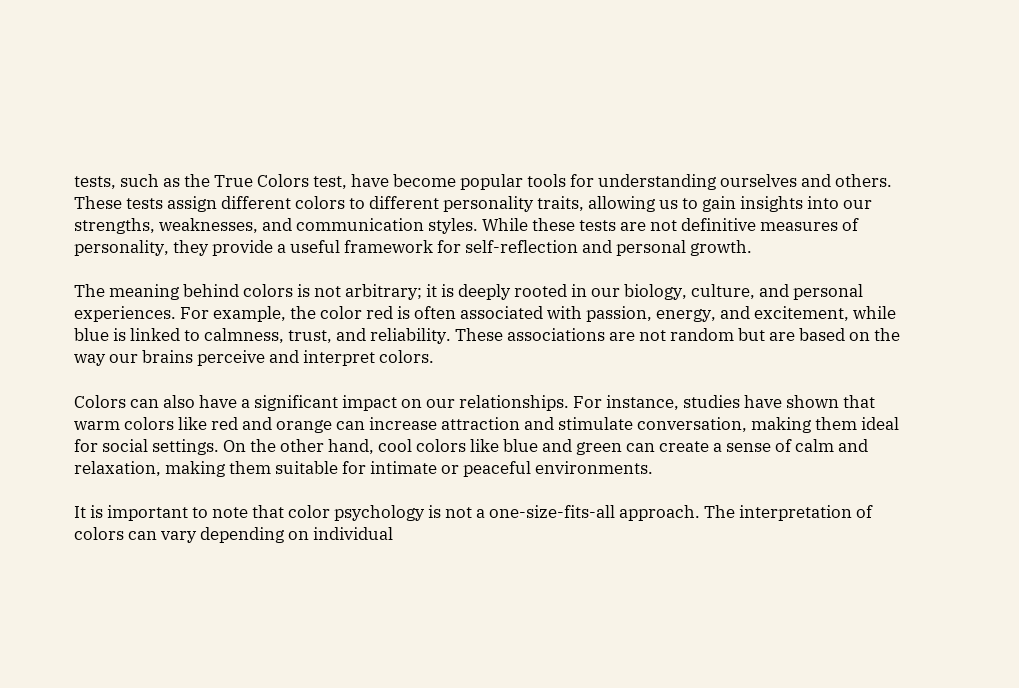tests, such as the True Colors test, have become popular tools for understanding ourselves and others. These tests assign different colors to different personality traits, allowing us to gain insights into our strengths, weaknesses, and communication styles. While these tests are not definitive measures of personality, they provide a useful framework for self-reflection and personal growth.

The meaning behind colors is not arbitrary; it is deeply rooted in our biology, culture, and personal experiences. For example, the color red is often associated with passion, energy, and excitement, while blue is linked to calmness, trust, and reliability. These associations are not random but are based on the way our brains perceive and interpret colors.

Colors can also have a significant impact on our relationships. For instance, studies have shown that warm colors like red and orange can increase attraction and stimulate conversation, making them ideal for social settings. On the other hand, cool colors like blue and green can create a sense of calm and relaxation, making them suitable for intimate or peaceful environments.

It is important to note that color psychology is not a one-size-fits-all approach. The interpretation of colors can vary depending on individual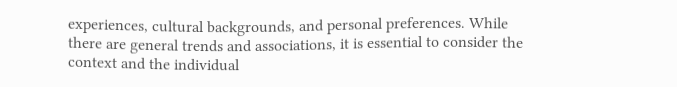experiences, cultural backgrounds, and personal preferences. While there are general trends and associations, it is essential to consider the context and the individual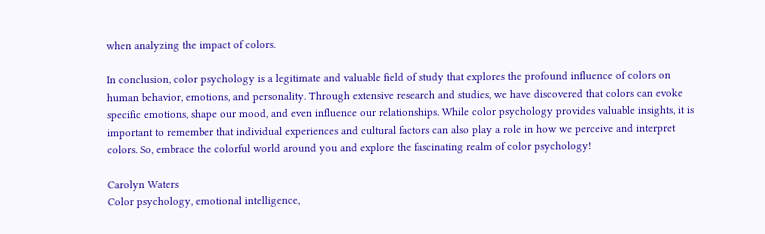when analyzing the impact of colors.

In conclusion, color psychology is a legitimate and valuable field of study that explores the profound influence of colors on human behavior, emotions, and personality. Through extensive research and studies, we have discovered that colors can evoke specific emotions, shape our mood, and even influence our relationships. While color psychology provides valuable insights, it is important to remember that individual experiences and cultural factors can also play a role in how we perceive and interpret colors. So, embrace the colorful world around you and explore the fascinating realm of color psychology!

Carolyn Waters
Color psychology, emotional intelligence,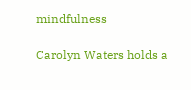mindfulness

Carolyn Waters holds a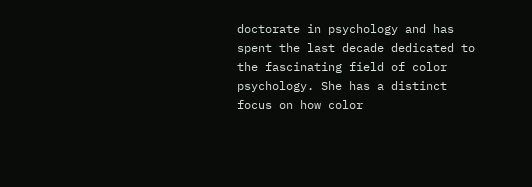doctorate in psychology and has spent the last decade dedicated to the fascinating field of color psychology. She has a distinct focus on how color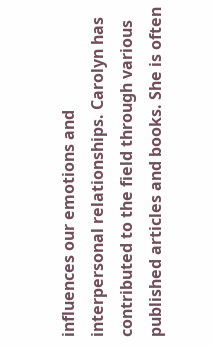influences our emotions and interpersonal relationships. Carolyn has contributed to the field through various published articles and books. She is often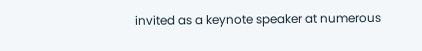invited as a keynote speaker at numerous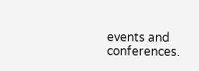events and conferences.